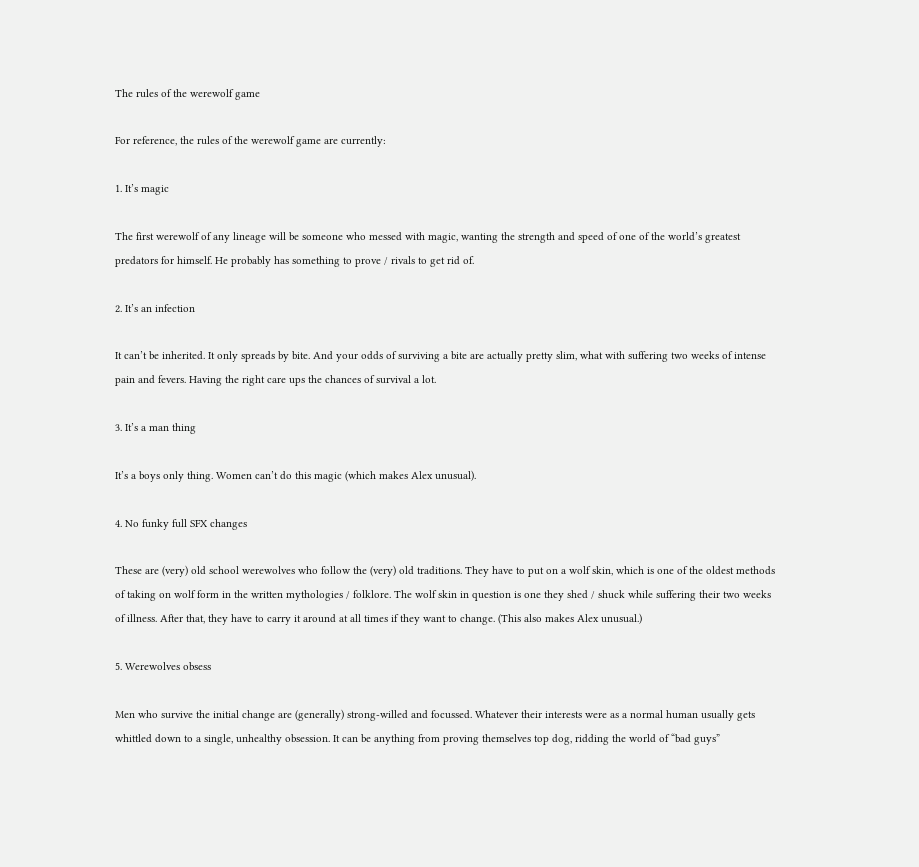The rules of the werewolf game

For reference, the rules of the werewolf game are currently:

1. It’s magic

The first werewolf of any lineage will be someone who messed with magic, wanting the strength and speed of one of the world’s greatest predators for himself. He probably has something to prove / rivals to get rid of.

2. It’s an infection

It can’t be inherited. It only spreads by bite. And your odds of surviving a bite are actually pretty slim, what with suffering two weeks of intense pain and fevers. Having the right care ups the chances of survival a lot.

3. It’s a man thing

It’s a boys only thing. Women can’t do this magic (which makes Alex unusual).

4. No funky full SFX changes

These are (very) old school werewolves who follow the (very) old traditions. They have to put on a wolf skin, which is one of the oldest methods of taking on wolf form in the written mythologies / folklore. The wolf skin in question is one they shed / shuck while suffering their two weeks of illness. After that, they have to carry it around at all times if they want to change. (This also makes Alex unusual.)

5. Werewolves obsess

Men who survive the initial change are (generally) strong-willed and focussed. Whatever their interests were as a normal human usually gets whittled down to a single, unhealthy obsession. It can be anything from proving themselves top dog, ridding the world of “bad guys”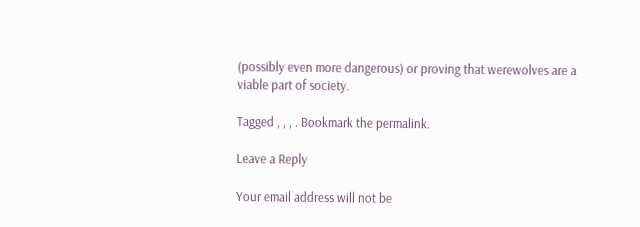(possibly even more dangerous) or proving that werewolves are a viable part of society.

Tagged , , , . Bookmark the permalink.

Leave a Reply

Your email address will not be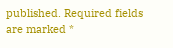published. Required fields are marked *